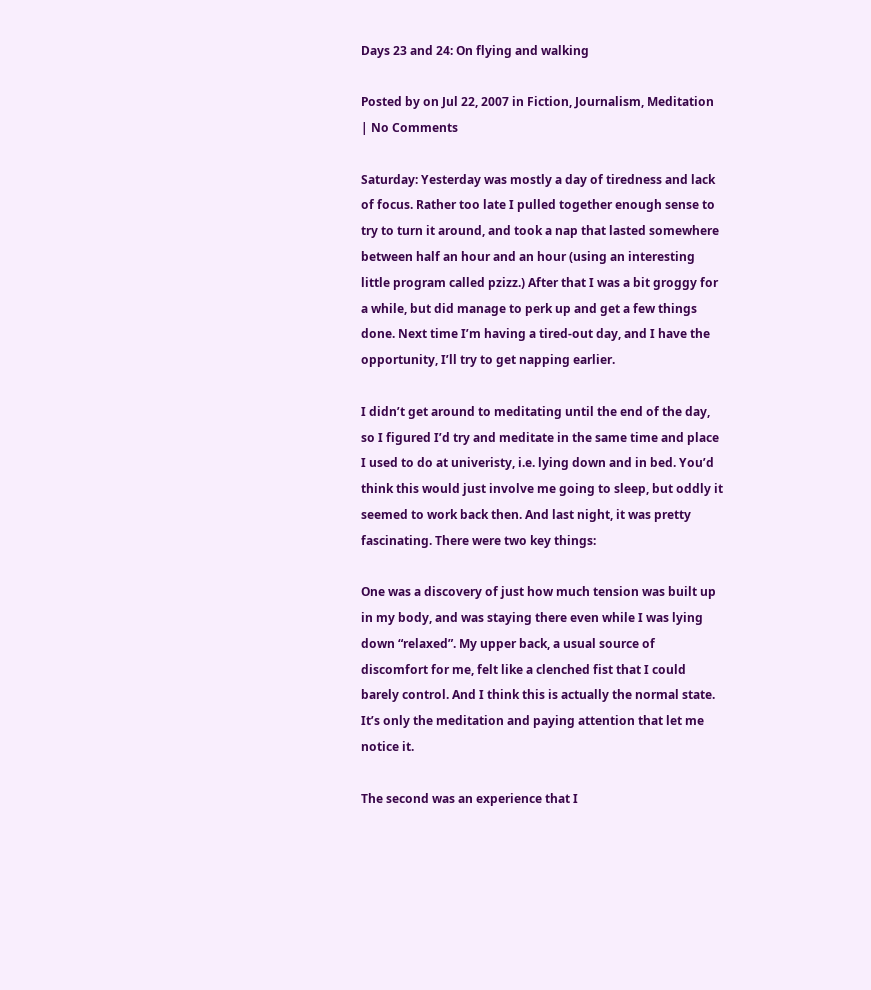Days 23 and 24: On flying and walking

Posted by on Jul 22, 2007 in Fiction, Journalism, Meditation | No Comments

Saturday: Yesterday was mostly a day of tiredness and lack of focus. Rather too late I pulled together enough sense to try to turn it around, and took a nap that lasted somewhere between half an hour and an hour (using an interesting little program called pzizz.) After that I was a bit groggy for a while, but did manage to perk up and get a few things done. Next time I’m having a tired-out day, and I have the opportunity, I’ll try to get napping earlier.

I didn’t get around to meditating until the end of the day, so I figured I’d try and meditate in the same time and place I used to do at univeristy, i.e. lying down and in bed. You’d think this would just involve me going to sleep, but oddly it seemed to work back then. And last night, it was pretty fascinating. There were two key things:

One was a discovery of just how much tension was built up in my body, and was staying there even while I was lying down “relaxed”. My upper back, a usual source of discomfort for me, felt like a clenched fist that I could barely control. And I think this is actually the normal state. It’s only the meditation and paying attention that let me notice it.

The second was an experience that I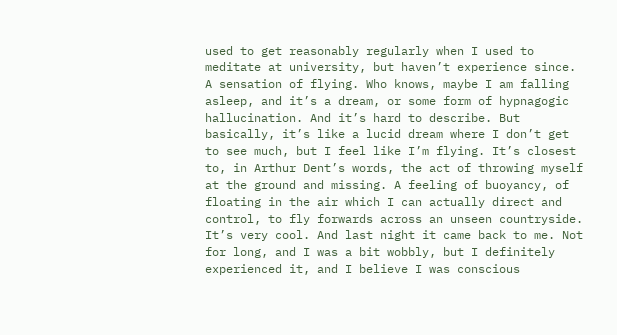used to get reasonably regularly when I used to meditate at university, but haven’t experience since. A sensation of flying. Who knows, maybe I am falling asleep, and it’s a dream, or some form of hypnagogic hallucination. And it’s hard to describe. But basically, it’s like a lucid dream where I don’t get to see much, but I feel like I’m flying. It’s closest to, in Arthur Dent’s words, the act of throwing myself at the ground and missing. A feeling of buoyancy, of floating in the air which I can actually direct and control, to fly forwards across an unseen countryside. It’s very cool. And last night it came back to me. Not for long, and I was a bit wobbly, but I definitely experienced it, and I believe I was conscious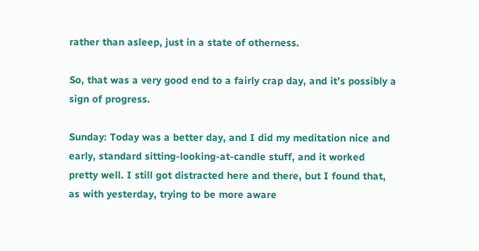rather than asleep, just in a state of otherness.

So, that was a very good end to a fairly crap day, and it’s possibly a sign of progress.

Sunday: Today was a better day, and I did my meditation nice and early, standard sitting-looking-at-candle stuff, and it worked pretty well. I still got distracted here and there, but I found that, as with yesterday, trying to be more aware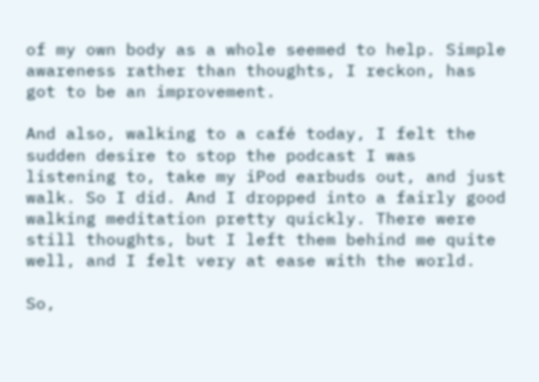of my own body as a whole seemed to help. Simple awareness rather than thoughts, I reckon, has got to be an improvement.

And also, walking to a café today, I felt the sudden desire to stop the podcast I was listening to, take my iPod earbuds out, and just walk. So I did. And I dropped into a fairly good walking meditation pretty quickly. There were still thoughts, but I left them behind me quite well, and I felt very at ease with the world.

So,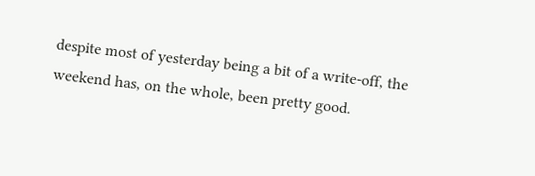despite most of yesterday being a bit of a write-off, the weekend has, on the whole, been pretty good.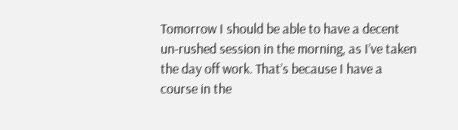Tomorrow I should be able to have a decent un-rushed session in the morning, as I’ve taken the day off work. That’s because I have a course in the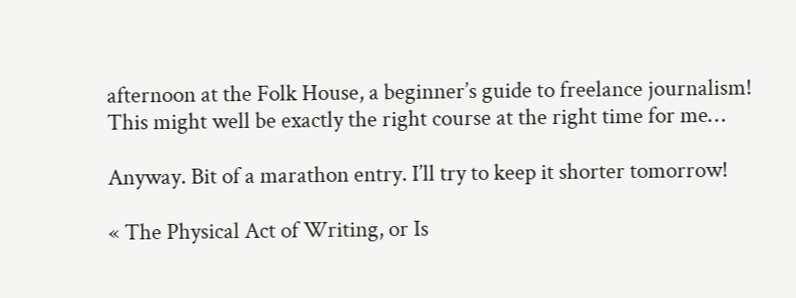afternoon at the Folk House, a beginner’s guide to freelance journalism! This might well be exactly the right course at the right time for me…

Anyway. Bit of a marathon entry. I’ll try to keep it shorter tomorrow!

« The Physical Act of Writing, or Is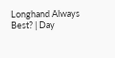Longhand Always Best? | Day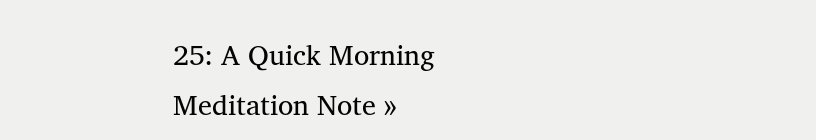25: A Quick Morning Meditation Note »